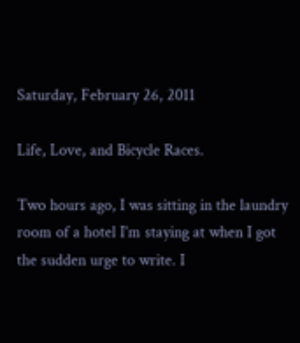Saturday, February 26, 2011

Life, Love, and Bicycle Races.

Two hours ago, I was sitting in the laundry room of a hotel I'm staying at when I got the sudden urge to write. I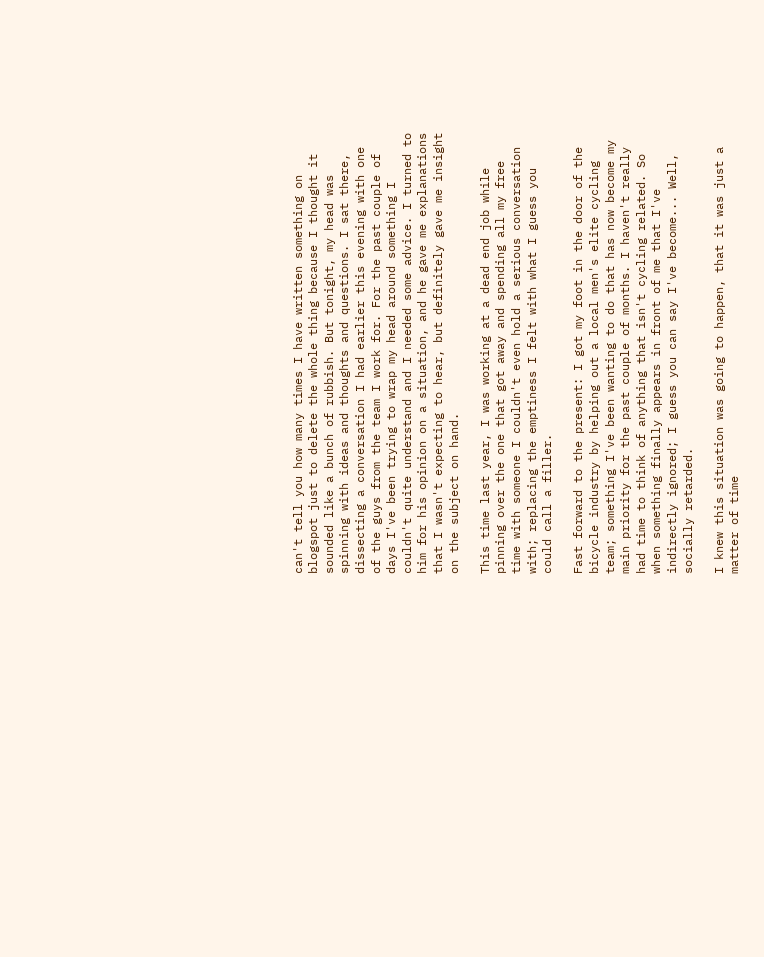can't tell you how many times I have written something on blogspot just to delete the whole thing because I thought it sounded like a bunch of rubbish. But tonight, my head was spinning with ideas and thoughts and questions. I sat there, dissecting a conversation I had earlier this evening with one of the guys from the team I work for. For the past couple of days I've been trying to wrap my head around something I couldn't quite understand and I needed some advice. I turned to him for his opinion on a situation, and he gave me explanations that I wasn't expecting to hear, but definitely gave me insight on the subject on hand.

This time last year, I was working at a dead end job while pinning over the one that got away and spending all my free time with someone I couldn't even hold a serious conversation with; replacing the emptiness I felt with what I guess you could call a filler.

Fast forward to the present: I got my foot in the door of the bicycle industry by helping out a local men's elite cycling team; something I've been wanting to do that has now become my main priority for the past couple of months. I haven't really had time to think of anything that isn't cycling related. So when something finally appears in front of me that I've indirectly ignored; I guess you can say I've become... Well, socially retarded.

I knew this situation was going to happen, that it was just a matter of time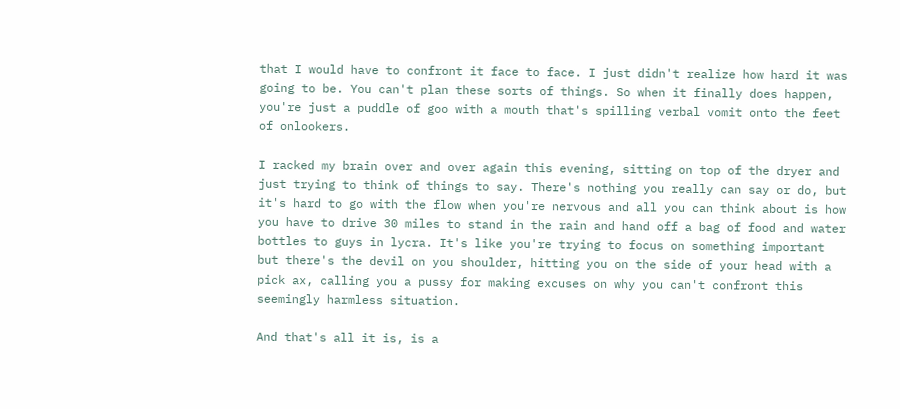that I would have to confront it face to face. I just didn't realize how hard it was going to be. You can't plan these sorts of things. So when it finally does happen, you're just a puddle of goo with a mouth that's spilling verbal vomit onto the feet of onlookers.

I racked my brain over and over again this evening, sitting on top of the dryer and just trying to think of things to say. There's nothing you really can say or do, but it's hard to go with the flow when you're nervous and all you can think about is how you have to drive 30 miles to stand in the rain and hand off a bag of food and water bottles to guys in lycra. It's like you're trying to focus on something important but there's the devil on you shoulder, hitting you on the side of your head with a pick ax, calling you a pussy for making excuses on why you can't confront this seemingly harmless situation.

And that's all it is, is a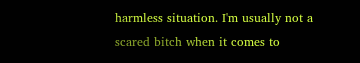harmless situation. I'm usually not a scared bitch when it comes to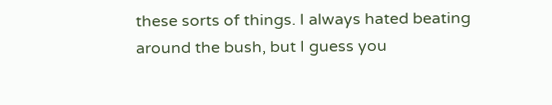these sorts of things. I always hated beating around the bush, but I guess you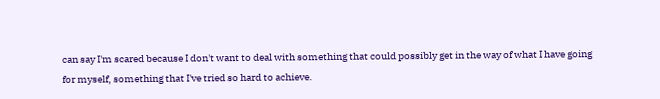can say I'm scared because I don't want to deal with something that could possibly get in the way of what I have going for myself, something that I've tried so hard to achieve.